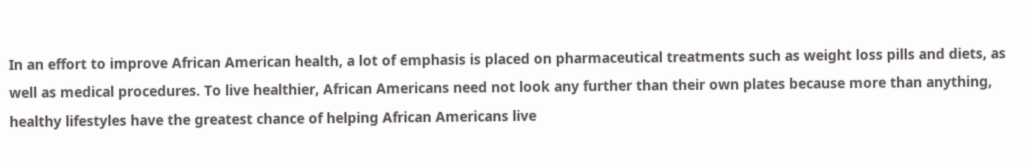In an effort to improve African American health, a lot of emphasis is placed on pharmaceutical treatments such as weight loss pills and diets, as well as medical procedures. To live healthier, African Americans need not look any further than their own plates because more than anything, healthy lifestyles have the greatest chance of helping African Americans live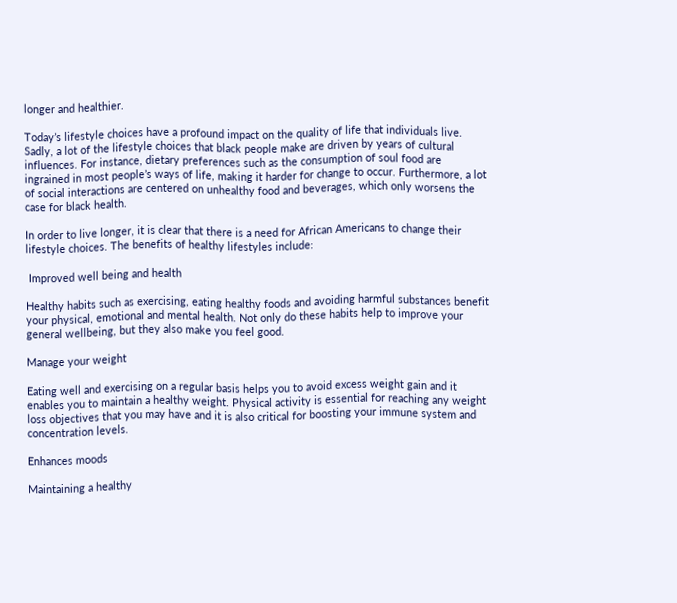longer and healthier.

Today’s lifestyle choices have a profound impact on the quality of life that individuals live. Sadly, a lot of the lifestyle choices that black people make are driven by years of cultural influences. For instance, dietary preferences such as the consumption of soul food are ingrained in most people’s ways of life, making it harder for change to occur. Furthermore, a lot of social interactions are centered on unhealthy food and beverages, which only worsens the case for black health.

In order to live longer, it is clear that there is a need for African Americans to change their lifestyle choices. The benefits of healthy lifestyles include:

 Improved well being and health

Healthy habits such as exercising, eating healthy foods and avoiding harmful substances benefit your physical, emotional and mental health. Not only do these habits help to improve your general wellbeing, but they also make you feel good.

Manage your weight

Eating well and exercising on a regular basis helps you to avoid excess weight gain and it enables you to maintain a healthy weight. Physical activity is essential for reaching any weight loss objectives that you may have and it is also critical for boosting your immune system and concentration levels.

Enhances moods

Maintaining a healthy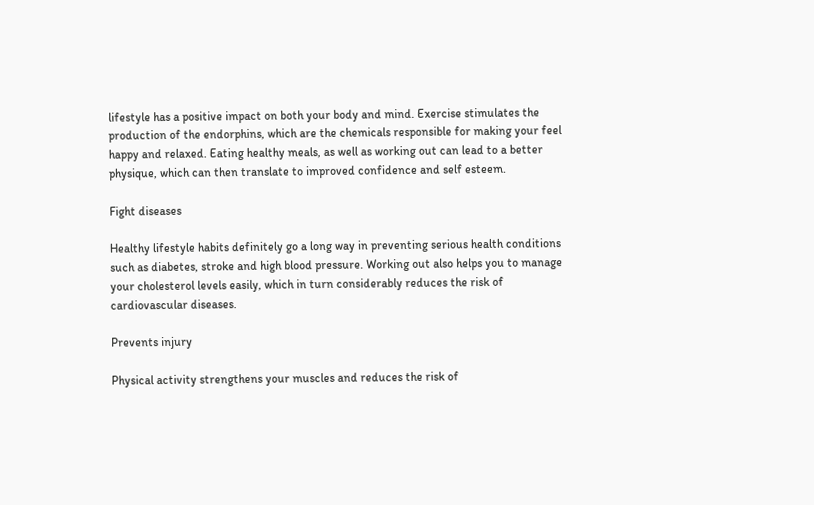lifestyle has a positive impact on both your body and mind. Exercise stimulates the production of the endorphins, which are the chemicals responsible for making your feel happy and relaxed. Eating healthy meals, as well as working out can lead to a better physique, which can then translate to improved confidence and self esteem.

Fight diseases

Healthy lifestyle habits definitely go a long way in preventing serious health conditions such as diabetes, stroke and high blood pressure. Working out also helps you to manage your cholesterol levels easily, which in turn considerably reduces the risk of cardiovascular diseases.

Prevents injury

Physical activity strengthens your muscles and reduces the risk of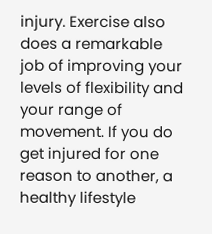injury. Exercise also does a remarkable job of improving your levels of flexibility and your range of movement. If you do get injured for one reason to another, a healthy lifestyle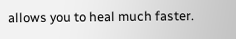allows you to heal much faster.